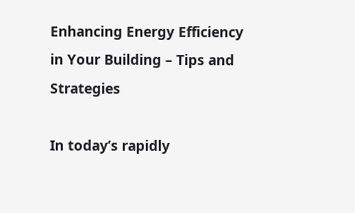Enhancing Energy Efficiency in Your Building – Tips and Strategies

In today’s rapidly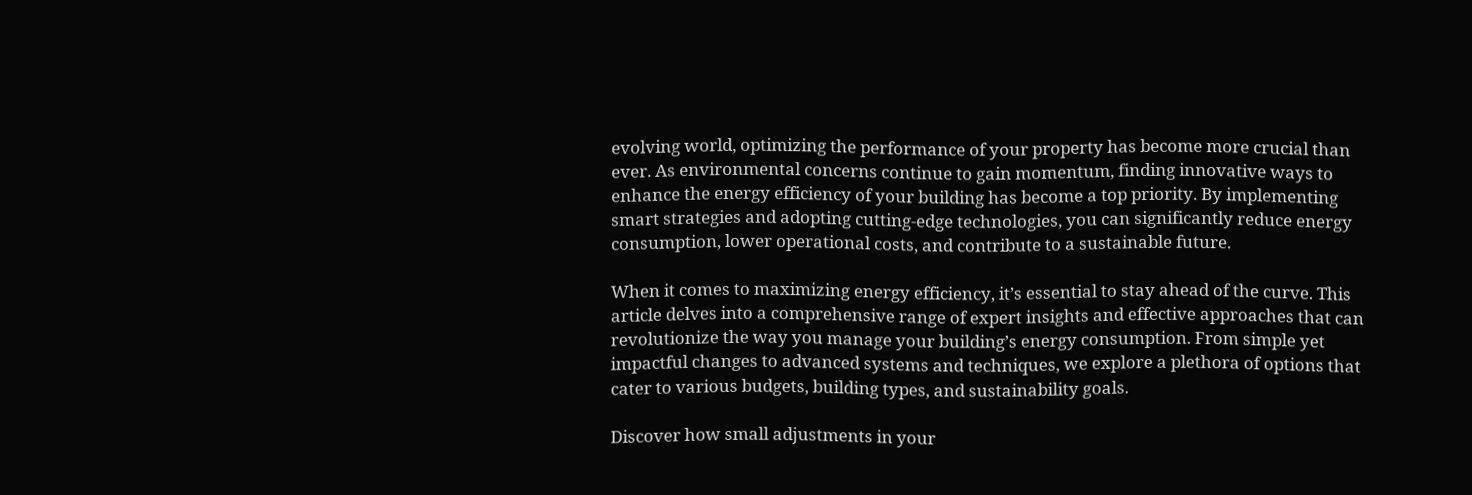evolving world, optimizing the performance of your property has become more crucial than ever. As environmental concerns continue to gain momentum, finding innovative ways to enhance the energy efficiency of your building has become a top priority. By implementing smart strategies and adopting cutting-edge technologies, you can significantly reduce energy consumption, lower operational costs, and contribute to a sustainable future.

When it comes to maximizing energy efficiency, it’s essential to stay ahead of the curve. This article delves into a comprehensive range of expert insights and effective approaches that can revolutionize the way you manage your building’s energy consumption. From simple yet impactful changes to advanced systems and techniques, we explore a plethora of options that cater to various budgets, building types, and sustainability goals.

Discover how small adjustments in your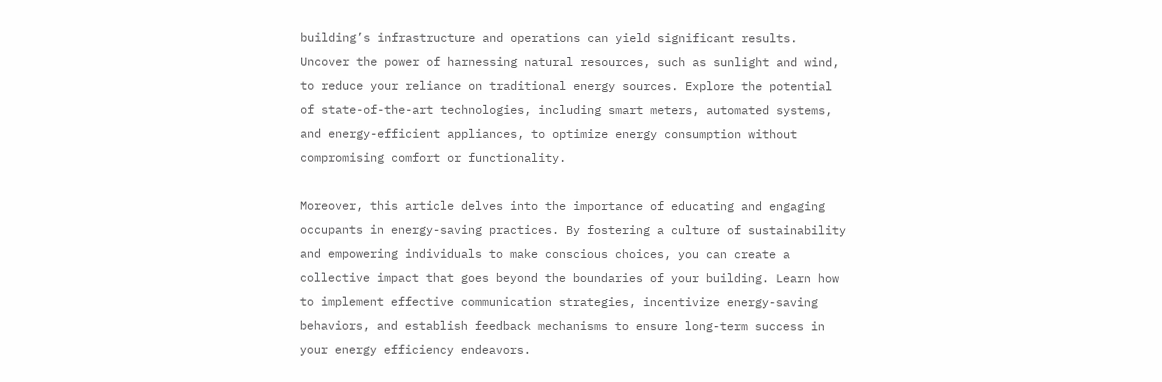building’s infrastructure and operations can yield significant results. Uncover the power of harnessing natural resources, such as sunlight and wind, to reduce your reliance on traditional energy sources. Explore the potential of state-of-the-art technologies, including smart meters, automated systems, and energy-efficient appliances, to optimize energy consumption without compromising comfort or functionality.

Moreover, this article delves into the importance of educating and engaging occupants in energy-saving practices. By fostering a culture of sustainability and empowering individuals to make conscious choices, you can create a collective impact that goes beyond the boundaries of your building. Learn how to implement effective communication strategies, incentivize energy-saving behaviors, and establish feedback mechanisms to ensure long-term success in your energy efficiency endeavors.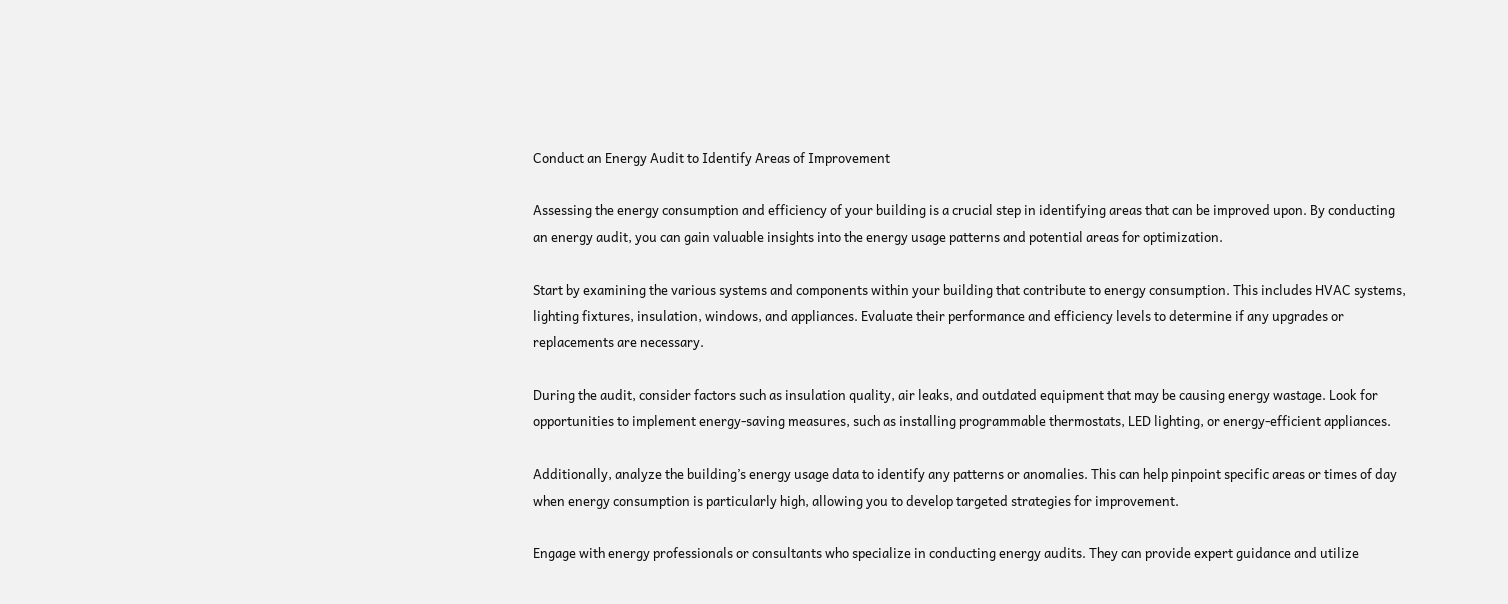Conduct an Energy Audit to Identify Areas of Improvement

Assessing the energy consumption and efficiency of your building is a crucial step in identifying areas that can be improved upon. By conducting an energy audit, you can gain valuable insights into the energy usage patterns and potential areas for optimization.

Start by examining the various systems and components within your building that contribute to energy consumption. This includes HVAC systems, lighting fixtures, insulation, windows, and appliances. Evaluate their performance and efficiency levels to determine if any upgrades or replacements are necessary.

During the audit, consider factors such as insulation quality, air leaks, and outdated equipment that may be causing energy wastage. Look for opportunities to implement energy-saving measures, such as installing programmable thermostats, LED lighting, or energy-efficient appliances.

Additionally, analyze the building’s energy usage data to identify any patterns or anomalies. This can help pinpoint specific areas or times of day when energy consumption is particularly high, allowing you to develop targeted strategies for improvement.

Engage with energy professionals or consultants who specialize in conducting energy audits. They can provide expert guidance and utilize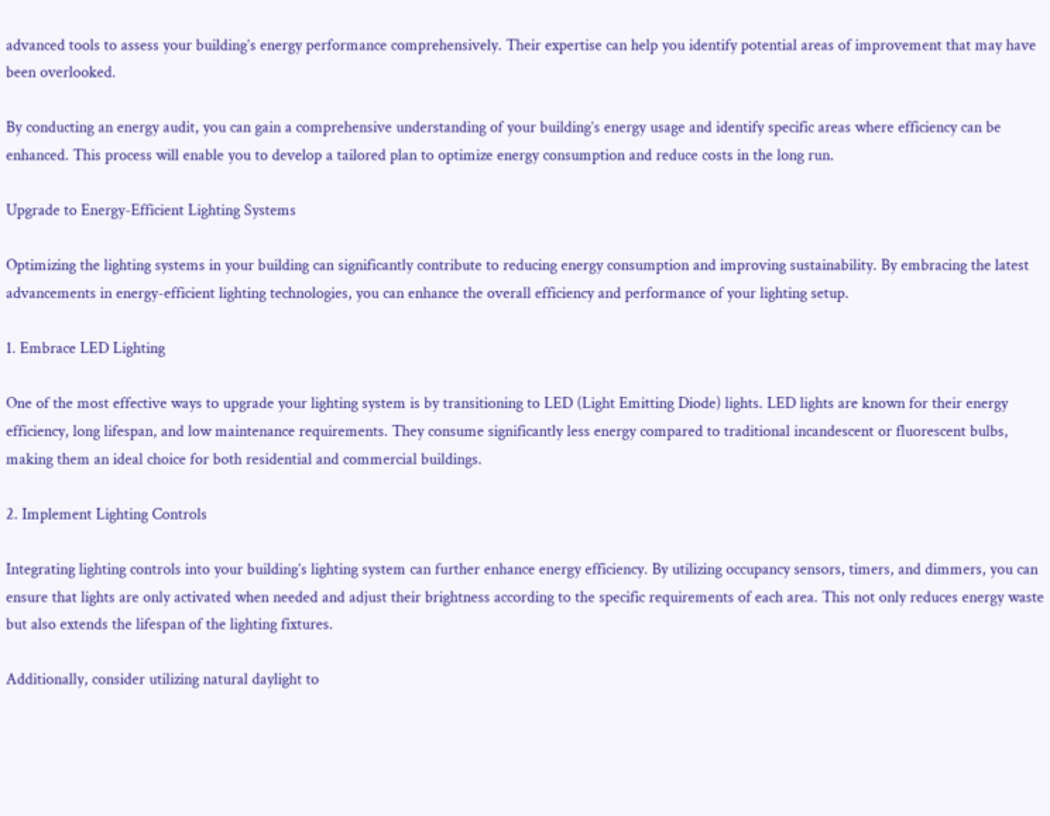advanced tools to assess your building’s energy performance comprehensively. Their expertise can help you identify potential areas of improvement that may have been overlooked.

By conducting an energy audit, you can gain a comprehensive understanding of your building’s energy usage and identify specific areas where efficiency can be enhanced. This process will enable you to develop a tailored plan to optimize energy consumption and reduce costs in the long run.

Upgrade to Energy-Efficient Lighting Systems

Optimizing the lighting systems in your building can significantly contribute to reducing energy consumption and improving sustainability. By embracing the latest advancements in energy-efficient lighting technologies, you can enhance the overall efficiency and performance of your lighting setup.

1. Embrace LED Lighting

One of the most effective ways to upgrade your lighting system is by transitioning to LED (Light Emitting Diode) lights. LED lights are known for their energy efficiency, long lifespan, and low maintenance requirements. They consume significantly less energy compared to traditional incandescent or fluorescent bulbs, making them an ideal choice for both residential and commercial buildings.

2. Implement Lighting Controls

Integrating lighting controls into your building’s lighting system can further enhance energy efficiency. By utilizing occupancy sensors, timers, and dimmers, you can ensure that lights are only activated when needed and adjust their brightness according to the specific requirements of each area. This not only reduces energy waste but also extends the lifespan of the lighting fixtures.

Additionally, consider utilizing natural daylight to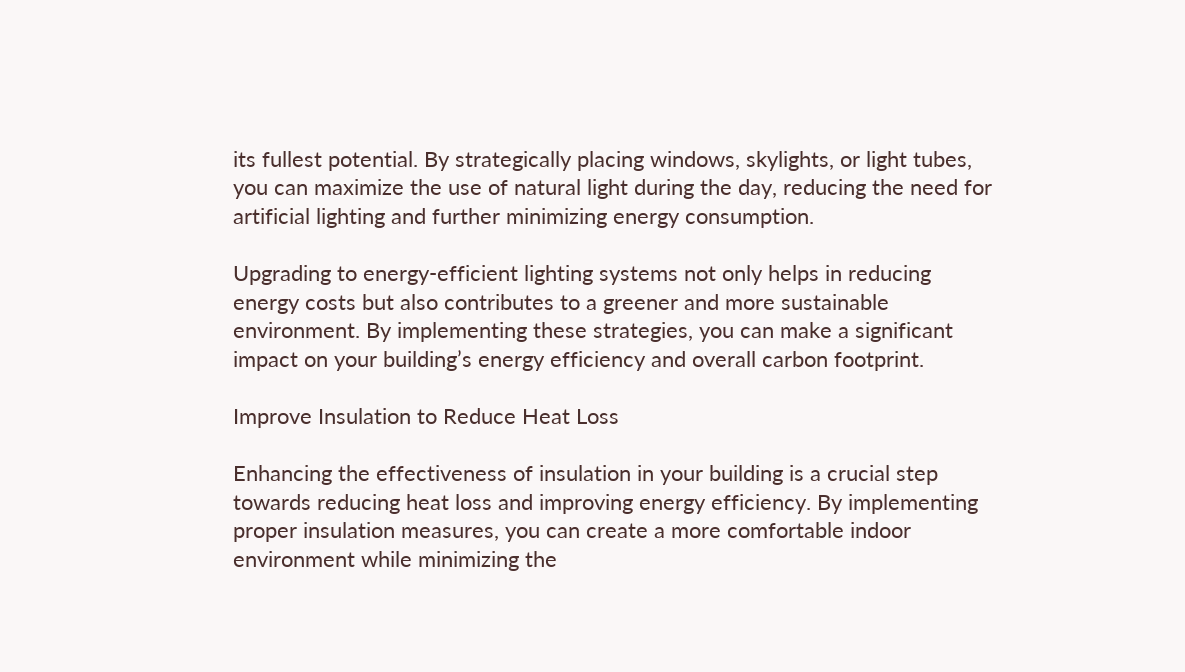its fullest potential. By strategically placing windows, skylights, or light tubes, you can maximize the use of natural light during the day, reducing the need for artificial lighting and further minimizing energy consumption.

Upgrading to energy-efficient lighting systems not only helps in reducing energy costs but also contributes to a greener and more sustainable environment. By implementing these strategies, you can make a significant impact on your building’s energy efficiency and overall carbon footprint.

Improve Insulation to Reduce Heat Loss

Enhancing the effectiveness of insulation in your building is a crucial step towards reducing heat loss and improving energy efficiency. By implementing proper insulation measures, you can create a more comfortable indoor environment while minimizing the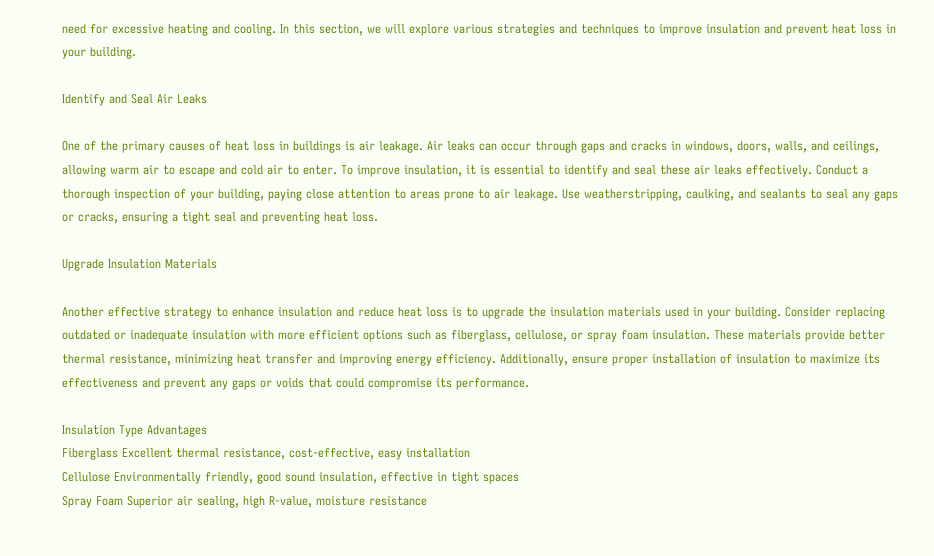need for excessive heating and cooling. In this section, we will explore various strategies and techniques to improve insulation and prevent heat loss in your building.

Identify and Seal Air Leaks

One of the primary causes of heat loss in buildings is air leakage. Air leaks can occur through gaps and cracks in windows, doors, walls, and ceilings, allowing warm air to escape and cold air to enter. To improve insulation, it is essential to identify and seal these air leaks effectively. Conduct a thorough inspection of your building, paying close attention to areas prone to air leakage. Use weatherstripping, caulking, and sealants to seal any gaps or cracks, ensuring a tight seal and preventing heat loss.

Upgrade Insulation Materials

Another effective strategy to enhance insulation and reduce heat loss is to upgrade the insulation materials used in your building. Consider replacing outdated or inadequate insulation with more efficient options such as fiberglass, cellulose, or spray foam insulation. These materials provide better thermal resistance, minimizing heat transfer and improving energy efficiency. Additionally, ensure proper installation of insulation to maximize its effectiveness and prevent any gaps or voids that could compromise its performance.

Insulation Type Advantages
Fiberglass Excellent thermal resistance, cost-effective, easy installation
Cellulose Environmentally friendly, good sound insulation, effective in tight spaces
Spray Foam Superior air sealing, high R-value, moisture resistance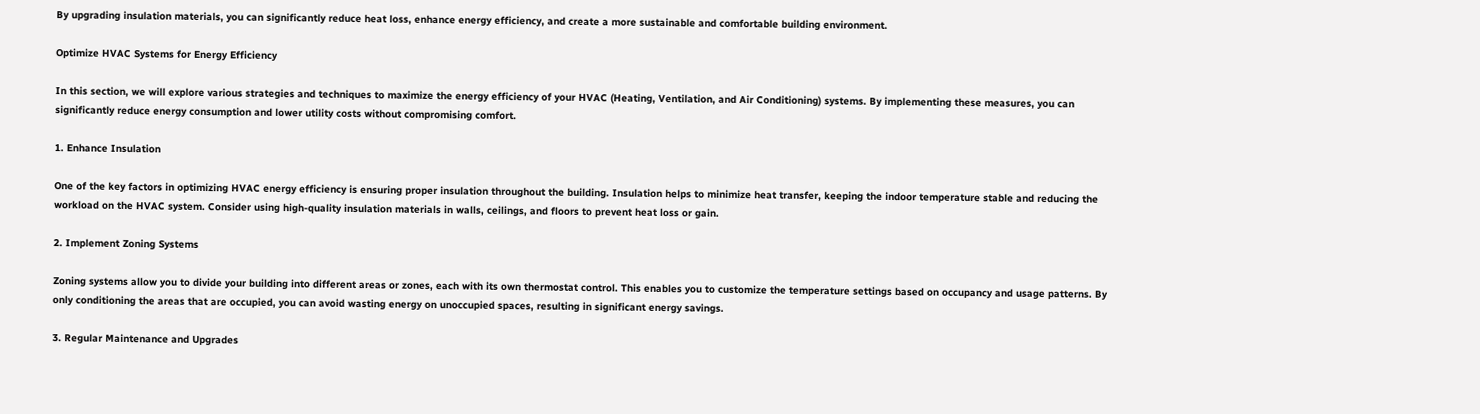By upgrading insulation materials, you can significantly reduce heat loss, enhance energy efficiency, and create a more sustainable and comfortable building environment.

Optimize HVAC Systems for Energy Efficiency

In this section, we will explore various strategies and techniques to maximize the energy efficiency of your HVAC (Heating, Ventilation, and Air Conditioning) systems. By implementing these measures, you can significantly reduce energy consumption and lower utility costs without compromising comfort.

1. Enhance Insulation

One of the key factors in optimizing HVAC energy efficiency is ensuring proper insulation throughout the building. Insulation helps to minimize heat transfer, keeping the indoor temperature stable and reducing the workload on the HVAC system. Consider using high-quality insulation materials in walls, ceilings, and floors to prevent heat loss or gain.

2. Implement Zoning Systems

Zoning systems allow you to divide your building into different areas or zones, each with its own thermostat control. This enables you to customize the temperature settings based on occupancy and usage patterns. By only conditioning the areas that are occupied, you can avoid wasting energy on unoccupied spaces, resulting in significant energy savings.

3. Regular Maintenance and Upgrades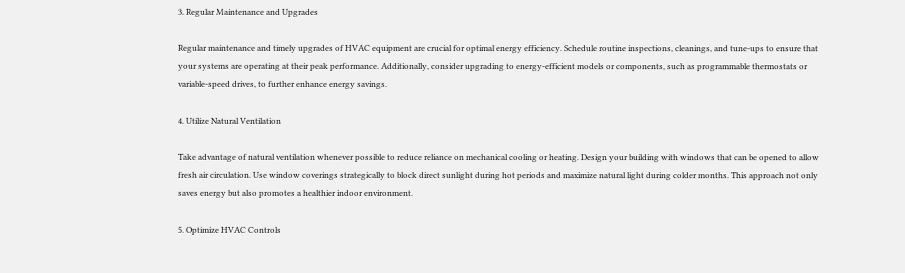3. Regular Maintenance and Upgrades

Regular maintenance and timely upgrades of HVAC equipment are crucial for optimal energy efficiency. Schedule routine inspections, cleanings, and tune-ups to ensure that your systems are operating at their peak performance. Additionally, consider upgrading to energy-efficient models or components, such as programmable thermostats or variable-speed drives, to further enhance energy savings.

4. Utilize Natural Ventilation

Take advantage of natural ventilation whenever possible to reduce reliance on mechanical cooling or heating. Design your building with windows that can be opened to allow fresh air circulation. Use window coverings strategically to block direct sunlight during hot periods and maximize natural light during colder months. This approach not only saves energy but also promotes a healthier indoor environment.

5. Optimize HVAC Controls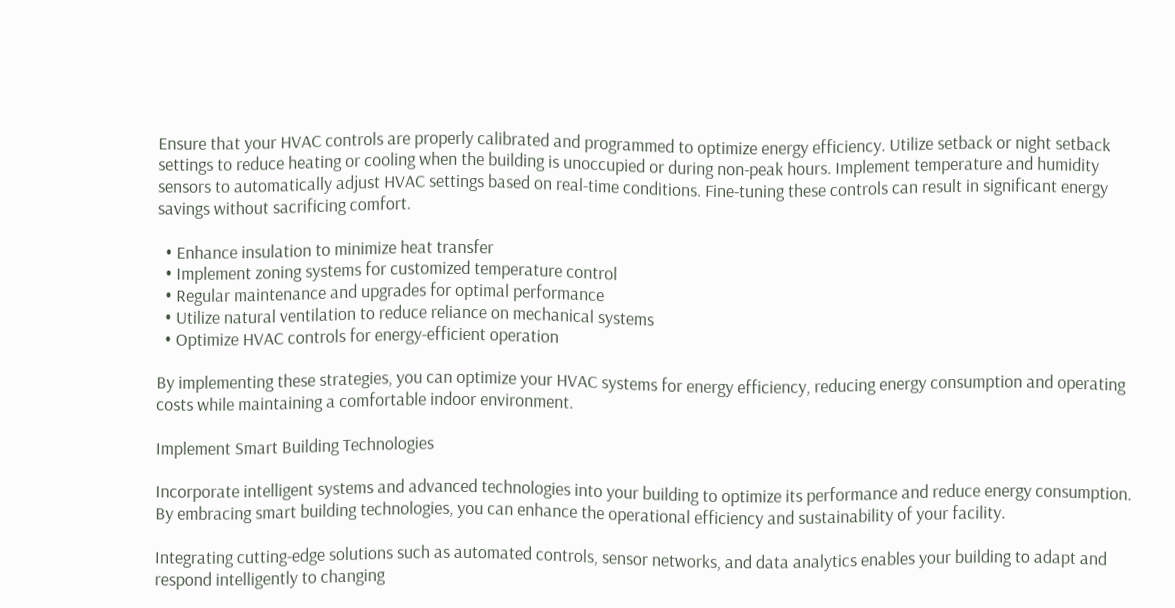Ensure that your HVAC controls are properly calibrated and programmed to optimize energy efficiency. Utilize setback or night setback settings to reduce heating or cooling when the building is unoccupied or during non-peak hours. Implement temperature and humidity sensors to automatically adjust HVAC settings based on real-time conditions. Fine-tuning these controls can result in significant energy savings without sacrificing comfort.

  • Enhance insulation to minimize heat transfer
  • Implement zoning systems for customized temperature control
  • Regular maintenance and upgrades for optimal performance
  • Utilize natural ventilation to reduce reliance on mechanical systems
  • Optimize HVAC controls for energy-efficient operation

By implementing these strategies, you can optimize your HVAC systems for energy efficiency, reducing energy consumption and operating costs while maintaining a comfortable indoor environment.

Implement Smart Building Technologies

Incorporate intelligent systems and advanced technologies into your building to optimize its performance and reduce energy consumption. By embracing smart building technologies, you can enhance the operational efficiency and sustainability of your facility.

Integrating cutting-edge solutions such as automated controls, sensor networks, and data analytics enables your building to adapt and respond intelligently to changing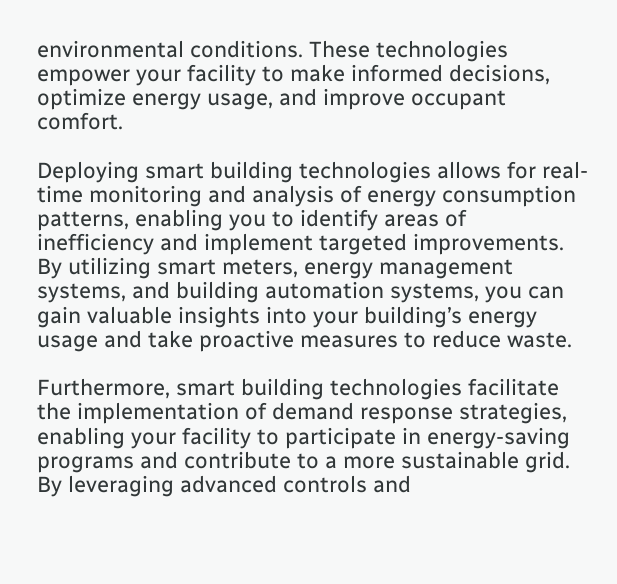environmental conditions. These technologies empower your facility to make informed decisions, optimize energy usage, and improve occupant comfort.

Deploying smart building technologies allows for real-time monitoring and analysis of energy consumption patterns, enabling you to identify areas of inefficiency and implement targeted improvements. By utilizing smart meters, energy management systems, and building automation systems, you can gain valuable insights into your building’s energy usage and take proactive measures to reduce waste.

Furthermore, smart building technologies facilitate the implementation of demand response strategies, enabling your facility to participate in energy-saving programs and contribute to a more sustainable grid. By leveraging advanced controls and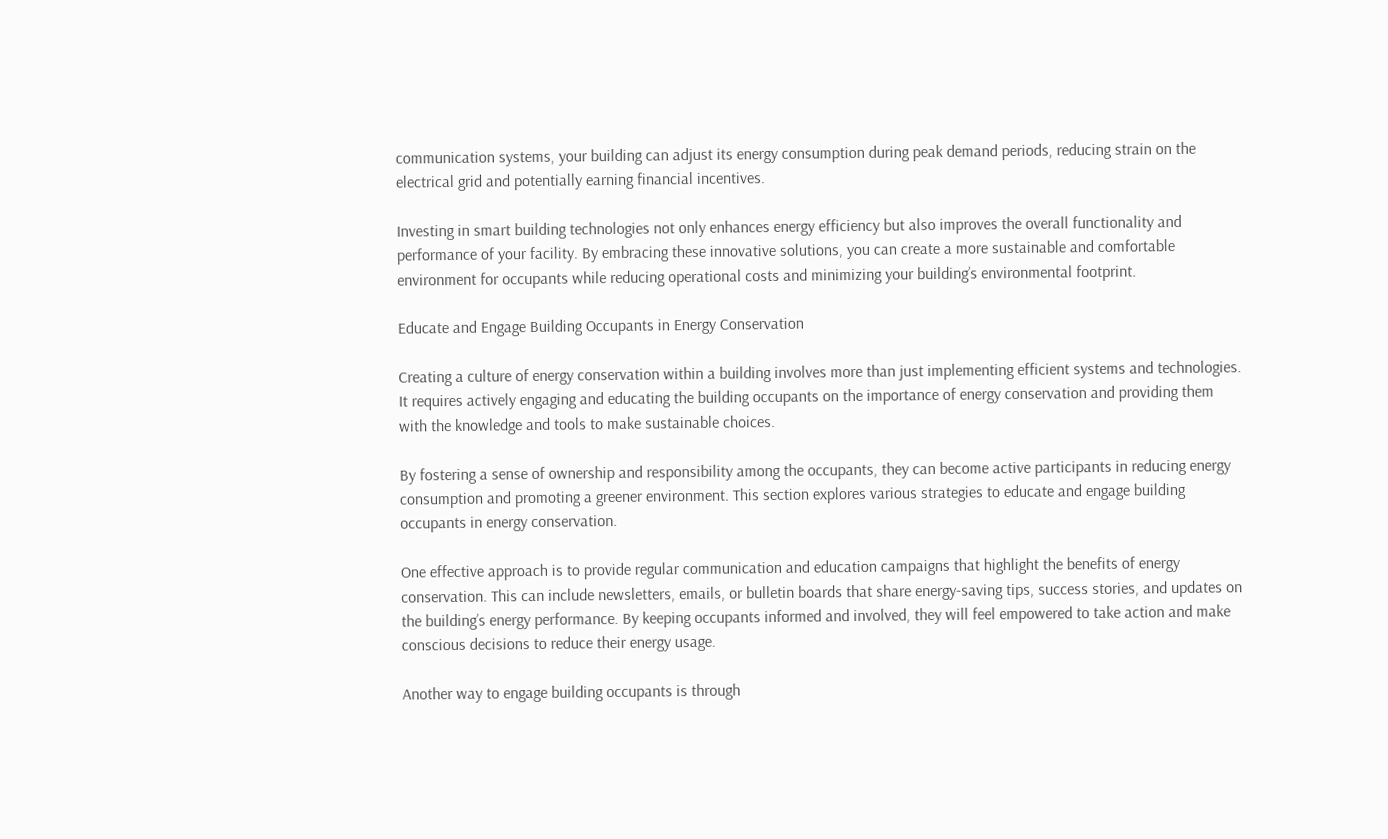communication systems, your building can adjust its energy consumption during peak demand periods, reducing strain on the electrical grid and potentially earning financial incentives.

Investing in smart building technologies not only enhances energy efficiency but also improves the overall functionality and performance of your facility. By embracing these innovative solutions, you can create a more sustainable and comfortable environment for occupants while reducing operational costs and minimizing your building’s environmental footprint.

Educate and Engage Building Occupants in Energy Conservation

Creating a culture of energy conservation within a building involves more than just implementing efficient systems and technologies. It requires actively engaging and educating the building occupants on the importance of energy conservation and providing them with the knowledge and tools to make sustainable choices.

By fostering a sense of ownership and responsibility among the occupants, they can become active participants in reducing energy consumption and promoting a greener environment. This section explores various strategies to educate and engage building occupants in energy conservation.

One effective approach is to provide regular communication and education campaigns that highlight the benefits of energy conservation. This can include newsletters, emails, or bulletin boards that share energy-saving tips, success stories, and updates on the building’s energy performance. By keeping occupants informed and involved, they will feel empowered to take action and make conscious decisions to reduce their energy usage.

Another way to engage building occupants is through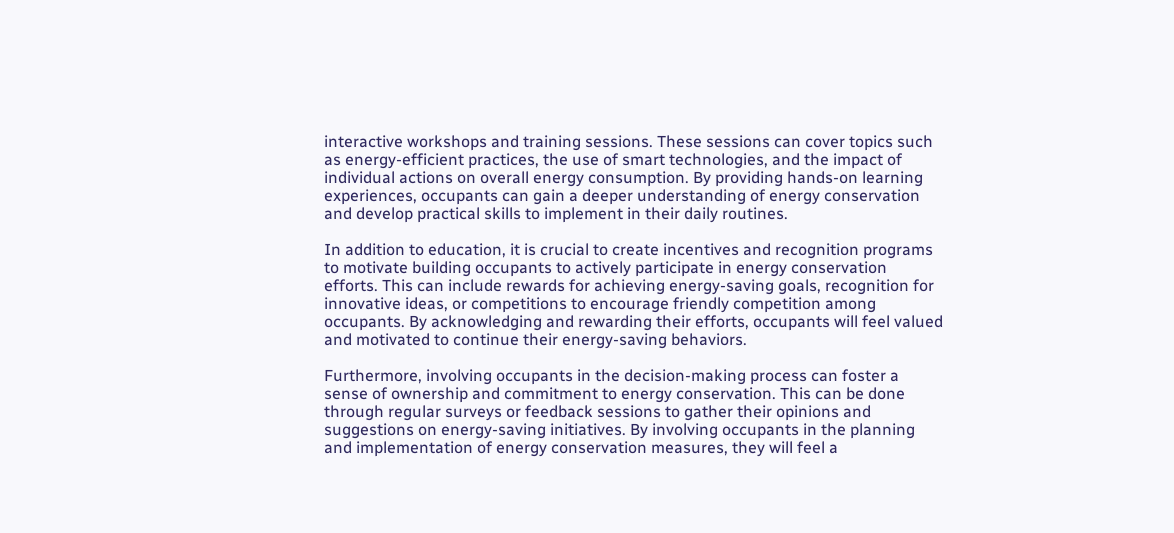interactive workshops and training sessions. These sessions can cover topics such as energy-efficient practices, the use of smart technologies, and the impact of individual actions on overall energy consumption. By providing hands-on learning experiences, occupants can gain a deeper understanding of energy conservation and develop practical skills to implement in their daily routines.

In addition to education, it is crucial to create incentives and recognition programs to motivate building occupants to actively participate in energy conservation efforts. This can include rewards for achieving energy-saving goals, recognition for innovative ideas, or competitions to encourage friendly competition among occupants. By acknowledging and rewarding their efforts, occupants will feel valued and motivated to continue their energy-saving behaviors.

Furthermore, involving occupants in the decision-making process can foster a sense of ownership and commitment to energy conservation. This can be done through regular surveys or feedback sessions to gather their opinions and suggestions on energy-saving initiatives. By involving occupants in the planning and implementation of energy conservation measures, they will feel a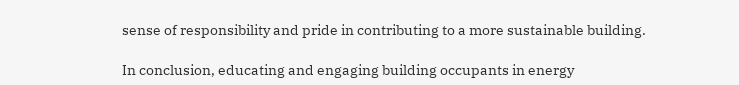sense of responsibility and pride in contributing to a more sustainable building.

In conclusion, educating and engaging building occupants in energy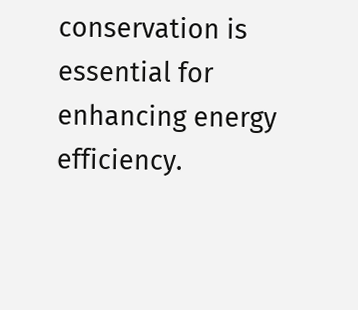conservation is essential for enhancing energy efficiency.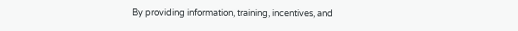By providing information, training, incentives, and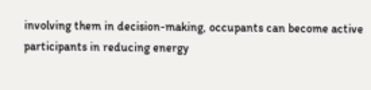involving them in decision-making, occupants can become active participants in reducing energy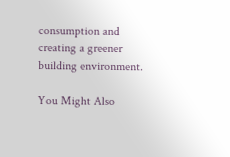consumption and creating a greener building environment.

You Might Also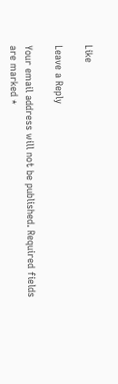Like

Leave a Reply

Your email address will not be published. Required fields are marked *